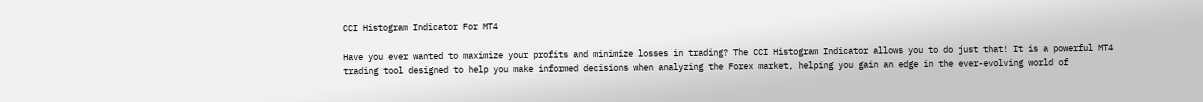CCI Histogram Indicator For MT4

Have you ever wanted to maximize your profits and minimize losses in trading? The CCI Histogram Indicator allows you to do just that! It is a powerful MT4 trading tool designed to help you make informed decisions when analyzing the Forex market, helping you gain an edge in the ever-evolving world of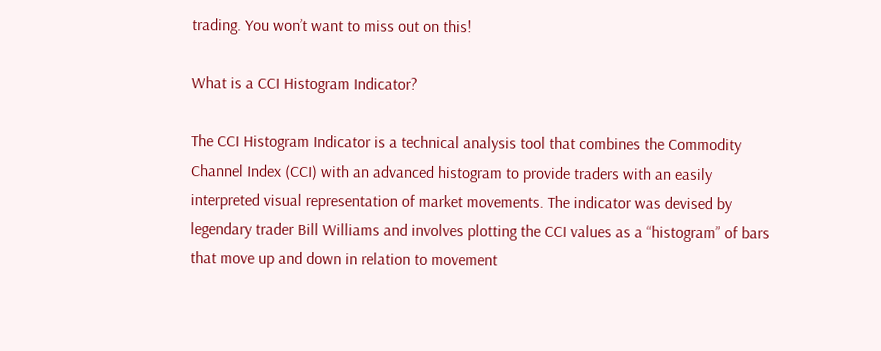trading. You won’t want to miss out on this!

What is a CCI Histogram Indicator?

The CCI Histogram Indicator is a technical analysis tool that combines the Commodity Channel Index (CCI) with an advanced histogram to provide traders with an easily interpreted visual representation of market movements. The indicator was devised by legendary trader Bill Williams and involves plotting the CCI values as a “histogram” of bars that move up and down in relation to movement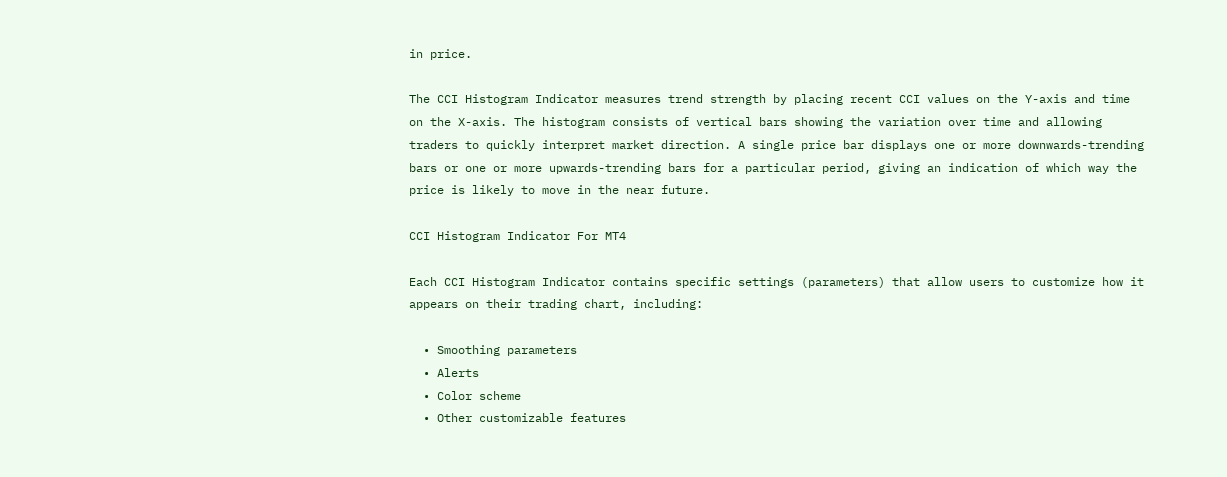in price.

The CCI Histogram Indicator measures trend strength by placing recent CCI values on the Y-axis and time on the X-axis. The histogram consists of vertical bars showing the variation over time and allowing traders to quickly interpret market direction. A single price bar displays one or more downwards-trending bars or one or more upwards-trending bars for a particular period, giving an indication of which way the price is likely to move in the near future.

CCI Histogram Indicator For MT4

Each CCI Histogram Indicator contains specific settings (parameters) that allow users to customize how it appears on their trading chart, including:

  • Smoothing parameters
  • Alerts
  • Color scheme
  • Other customizable features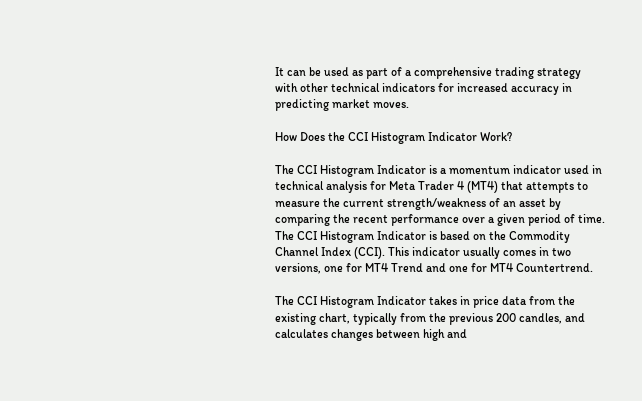It can be used as part of a comprehensive trading strategy with other technical indicators for increased accuracy in predicting market moves.

How Does the CCI Histogram Indicator Work?

The CCI Histogram Indicator is a momentum indicator used in technical analysis for Meta Trader 4 (MT4) that attempts to measure the current strength/weakness of an asset by comparing the recent performance over a given period of time. The CCI Histogram Indicator is based on the Commodity Channel Index (CCI). This indicator usually comes in two versions, one for MT4 Trend and one for MT4 Countertrend.

The CCI Histogram Indicator takes in price data from the existing chart, typically from the previous 200 candles, and calculates changes between high and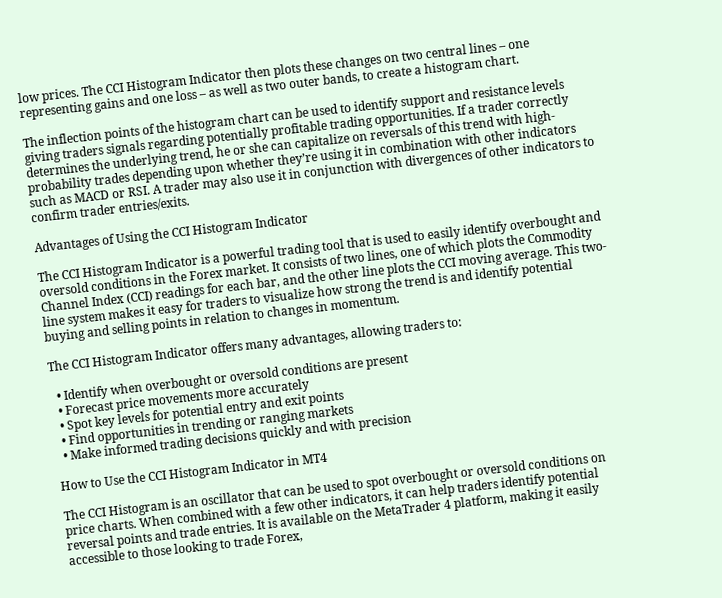low prices. The CCI Histogram Indicator then plots these changes on two central lines – one representing gains and one loss – as well as two outer bands, to create a histogram chart.

The inflection points of the histogram chart can be used to identify support and resistance levels giving traders signals regarding potentially profitable trading opportunities. If a trader correctly determines the underlying trend, he or she can capitalize on reversals of this trend with high-probability trades depending upon whether they’re using it in combination with other indicators such as MACD or RSI. A trader may also use it in conjunction with divergences of other indicators to confirm trader entries/exits.

Advantages of Using the CCI Histogram Indicator

The CCI Histogram Indicator is a powerful trading tool that is used to easily identify overbought and oversold conditions in the Forex market. It consists of two lines, one of which plots the Commodity Channel Index (CCI) readings for each bar, and the other line plots the CCI moving average. This two-line system makes it easy for traders to visualize how strong the trend is and identify potential buying and selling points in relation to changes in momentum.

The CCI Histogram Indicator offers many advantages, allowing traders to:

  • Identify when overbought or oversold conditions are present
  • Forecast price movements more accurately
  • Spot key levels for potential entry and exit points
  • Find opportunities in trending or ranging markets
  • Make informed trading decisions quickly and with precision

How to Use the CCI Histogram Indicator in MT4

The CCI Histogram is an oscillator that can be used to spot overbought or oversold conditions on price charts. When combined with a few other indicators, it can help traders identify potential reversal points and trade entries. It is available on the MetaTrader 4 platform, making it easily accessible to those looking to trade Forex,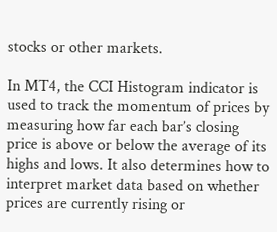stocks or other markets.

In MT4, the CCI Histogram indicator is used to track the momentum of prices by measuring how far each bar’s closing price is above or below the average of its highs and lows. It also determines how to interpret market data based on whether prices are currently rising or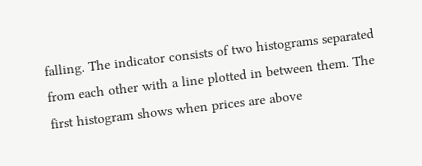falling. The indicator consists of two histograms separated from each other with a line plotted in between them. The first histogram shows when prices are above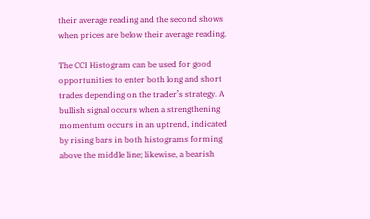their average reading and the second shows when prices are below their average reading.

The CCI Histogram can be used for good opportunities to enter both long and short trades depending on the trader’s strategy. A bullish signal occurs when a strengthening momentum occurs in an uptrend, indicated by rising bars in both histograms forming above the middle line; likewise, a bearish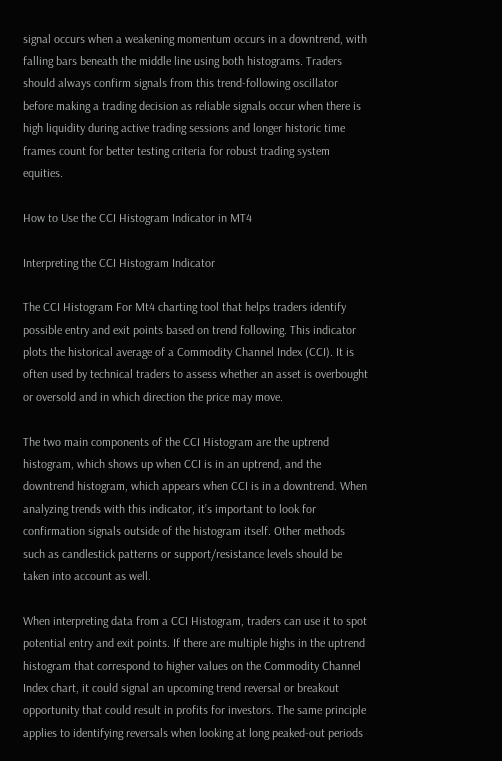signal occurs when a weakening momentum occurs in a downtrend, with falling bars beneath the middle line using both histograms. Traders should always confirm signals from this trend-following oscillator before making a trading decision as reliable signals occur when there is high liquidity during active trading sessions and longer historic time frames count for better testing criteria for robust trading system equities.

How to Use the CCI Histogram Indicator in MT4

Interpreting the CCI Histogram Indicator

The CCI Histogram For Mt4 charting tool that helps traders identify possible entry and exit points based on trend following. This indicator plots the historical average of a Commodity Channel Index (CCI). It is often used by technical traders to assess whether an asset is overbought or oversold and in which direction the price may move.

The two main components of the CCI Histogram are the uptrend histogram, which shows up when CCI is in an uptrend, and the downtrend histogram, which appears when CCI is in a downtrend. When analyzing trends with this indicator, it’s important to look for confirmation signals outside of the histogram itself. Other methods such as candlestick patterns or support/resistance levels should be taken into account as well.

When interpreting data from a CCI Histogram, traders can use it to spot potential entry and exit points. If there are multiple highs in the uptrend histogram that correspond to higher values on the Commodity Channel Index chart, it could signal an upcoming trend reversal or breakout opportunity that could result in profits for investors. The same principle applies to identifying reversals when looking at long peaked-out periods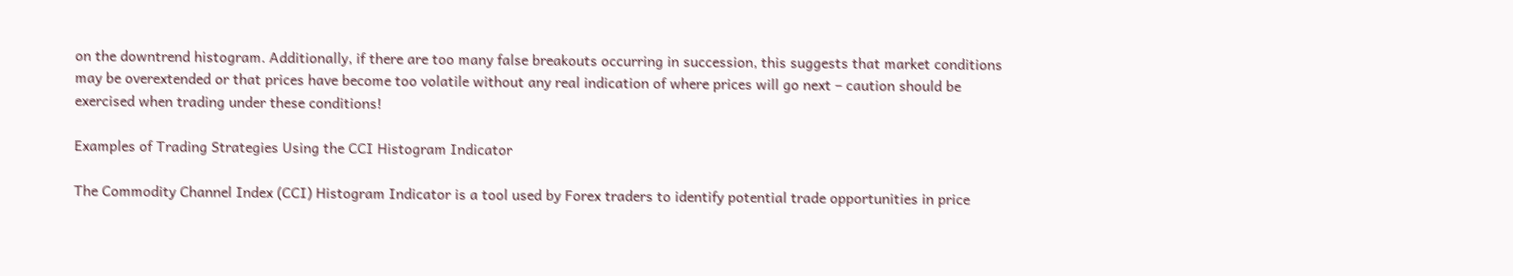on the downtrend histogram. Additionally, if there are too many false breakouts occurring in succession, this suggests that market conditions may be overextended or that prices have become too volatile without any real indication of where prices will go next – caution should be exercised when trading under these conditions!

Examples of Trading Strategies Using the CCI Histogram Indicator

The Commodity Channel Index (CCI) Histogram Indicator is a tool used by Forex traders to identify potential trade opportunities in price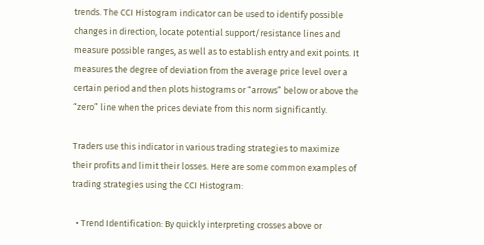trends. The CCI Histogram indicator can be used to identify possible changes in direction, locate potential support/resistance lines and measure possible ranges, as well as to establish entry and exit points. It measures the degree of deviation from the average price level over a certain period and then plots histograms or “arrows” below or above the “zero” line when the prices deviate from this norm significantly.

Traders use this indicator in various trading strategies to maximize their profits and limit their losses. Here are some common examples of trading strategies using the CCI Histogram:

  • Trend Identification: By quickly interpreting crosses above or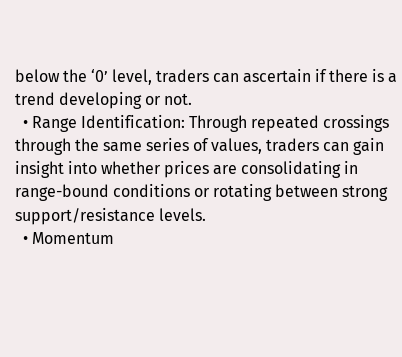below the ‘0’ level, traders can ascertain if there is a trend developing or not.
  • Range Identification: Through repeated crossings through the same series of values, traders can gain insight into whether prices are consolidating in range-bound conditions or rotating between strong support/resistance levels.
  • Momentum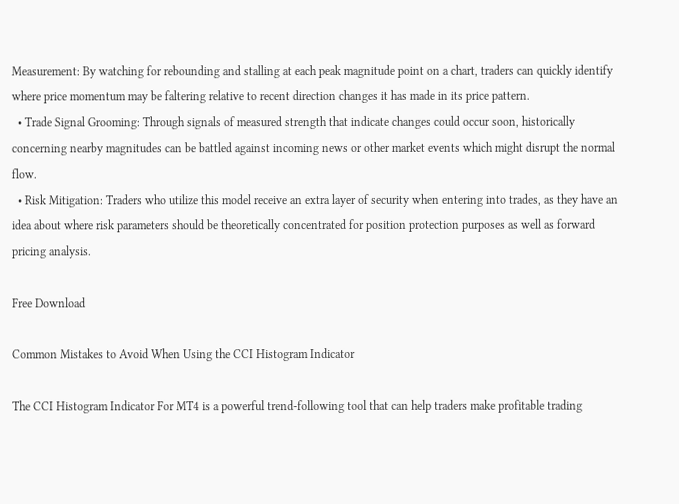Measurement: By watching for rebounding and stalling at each peak magnitude point on a chart, traders can quickly identify where price momentum may be faltering relative to recent direction changes it has made in its price pattern.
  • Trade Signal Grooming: Through signals of measured strength that indicate changes could occur soon, historically concerning nearby magnitudes can be battled against incoming news or other market events which might disrupt the normal flow.
  • Risk Mitigation: Traders who utilize this model receive an extra layer of security when entering into trades, as they have an idea about where risk parameters should be theoretically concentrated for position protection purposes as well as forward pricing analysis.

Free Download

Common Mistakes to Avoid When Using the CCI Histogram Indicator

The CCI Histogram Indicator For MT4 is a powerful trend-following tool that can help traders make profitable trading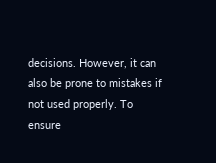decisions. However, it can also be prone to mistakes if not used properly. To ensure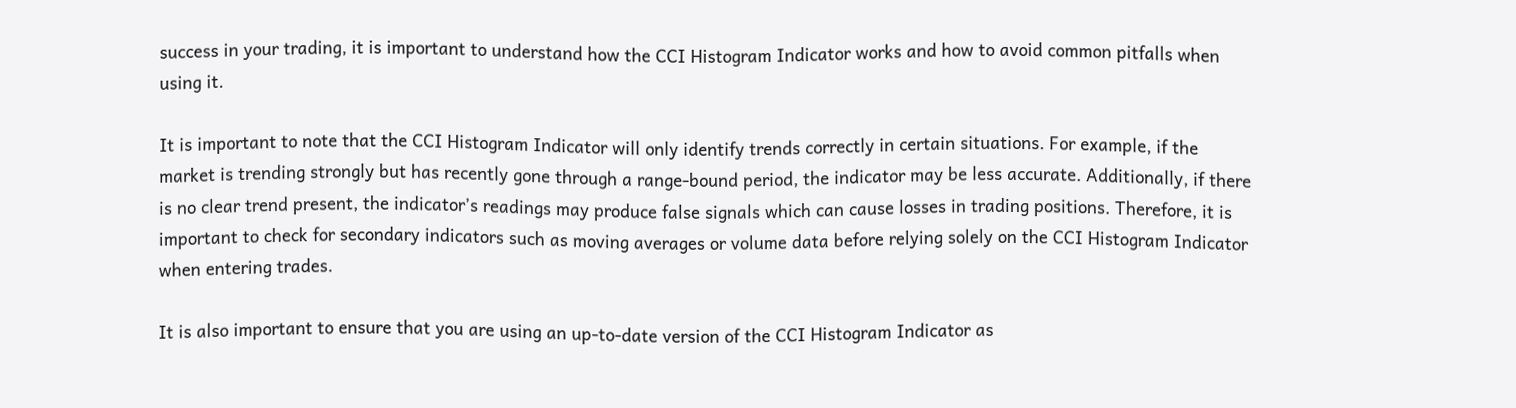success in your trading, it is important to understand how the CCI Histogram Indicator works and how to avoid common pitfalls when using it.

It is important to note that the CCI Histogram Indicator will only identify trends correctly in certain situations. For example, if the market is trending strongly but has recently gone through a range-bound period, the indicator may be less accurate. Additionally, if there is no clear trend present, the indicator’s readings may produce false signals which can cause losses in trading positions. Therefore, it is important to check for secondary indicators such as moving averages or volume data before relying solely on the CCI Histogram Indicator when entering trades.

It is also important to ensure that you are using an up-to-date version of the CCI Histogram Indicator as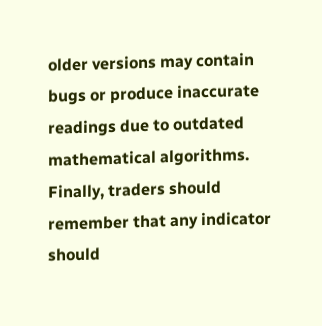older versions may contain bugs or produce inaccurate readings due to outdated mathematical algorithms. Finally, traders should remember that any indicator should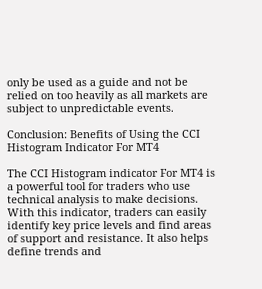only be used as a guide and not be relied on too heavily as all markets are subject to unpredictable events.

Conclusion: Benefits of Using the CCI Histogram Indicator For MT4

The CCI Histogram indicator For MT4 is a powerful tool for traders who use technical analysis to make decisions. With this indicator, traders can easily identify key price levels and find areas of support and resistance. It also helps define trends and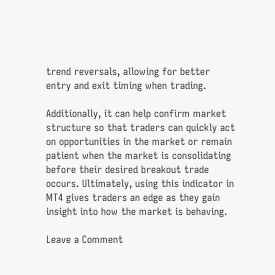trend reversals, allowing for better entry and exit timing when trading.

Additionally, it can help confirm market structure so that traders can quickly act on opportunities in the market or remain patient when the market is consolidating before their desired breakout trade occurs. Ultimately, using this indicator in MT4 gives traders an edge as they gain insight into how the market is behaving.

Leave a Comment